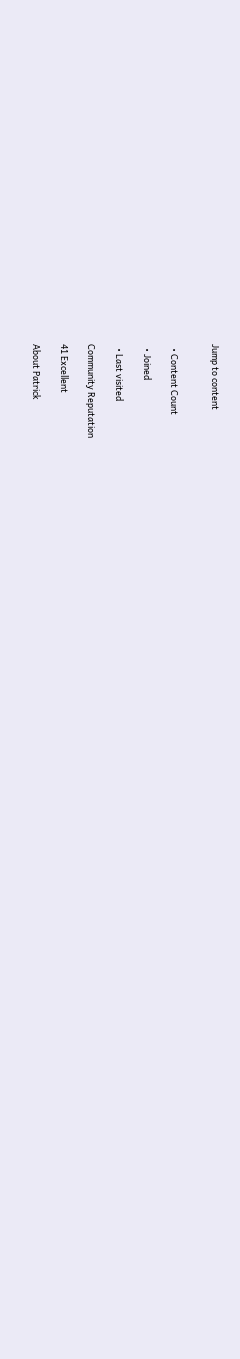Jump to content


  • Content Count

  • Joined

  • Last visited

Community Reputation

41 Excellent

About Patrick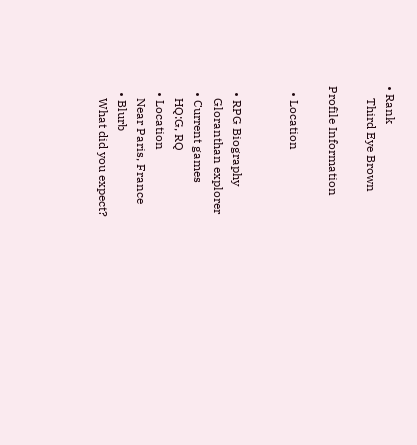• Rank
    Third Eye Brown

Profile Information

  • Location


  • RPG Biography
    Gloranthan explorer
  • Current games
    HQ:G, RQ
  • Location
    Near Paris, France
  • Blurb
    What did you expect?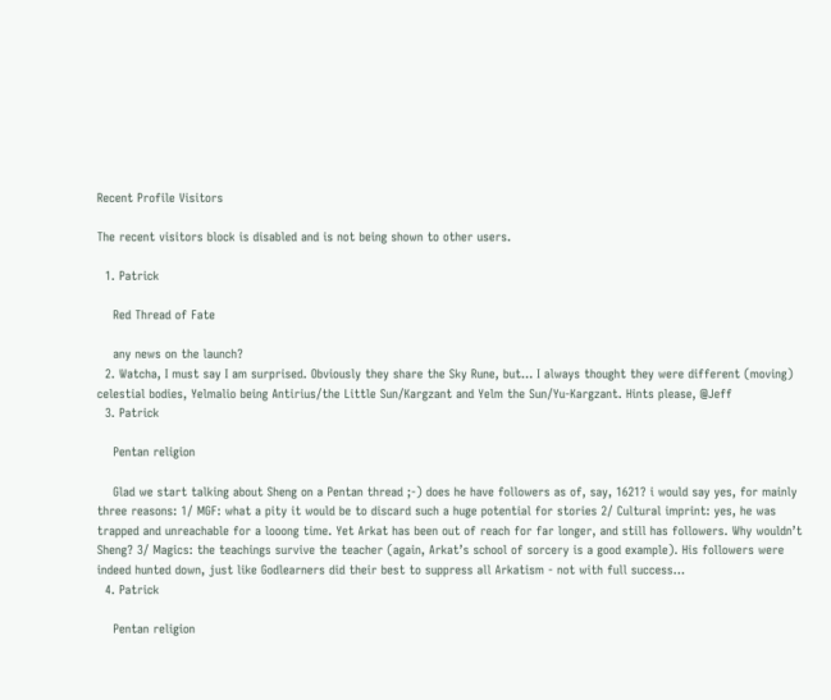Recent Profile Visitors

The recent visitors block is disabled and is not being shown to other users.

  1. Patrick

    Red Thread of Fate

    any news on the launch?
  2. Watcha, I must say I am surprised. Obviously they share the Sky Rune, but... I always thought they were different (moving) celestial bodies, Yelmalio being Antirius/the Little Sun/Kargzant and Yelm the Sun/Yu-Kargzant. Hints please, @Jeff
  3. Patrick

    Pentan religion

    Glad we start talking about Sheng on a Pentan thread ;-) does he have followers as of, say, 1621? i would say yes, for mainly three reasons: 1/ MGF: what a pity it would be to discard such a huge potential for stories 2/ Cultural imprint: yes, he was trapped and unreachable for a looong time. Yet Arkat has been out of reach for far longer, and still has followers. Why wouldn’t Sheng? 3/ Magics: the teachings survive the teacher (again, Arkat’s school of sorcery is a good example). His followers were indeed hunted down, just like Godlearners did their best to suppress all Arkatism - not with full success...
  4. Patrick

    Pentan religion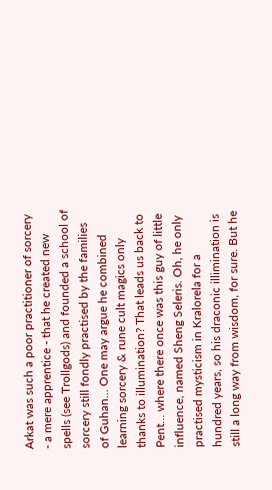Arkat was such a poor practitioner of sorcery - a mere apprentice - that he created new spells (see Trollgods) and founded a school of sorcery still fondly practised by the families of Guhan... One may argue he combined learning sorcery & rune cult magics only thanks to illumination? That leads us back to Pent... where there once was this guy of little influence, named Sheng Seleris. Oh, he only practised mysticism in Kralorela for a hundred years, so his draconic illimination is still a long way from wisdom, for sure. But he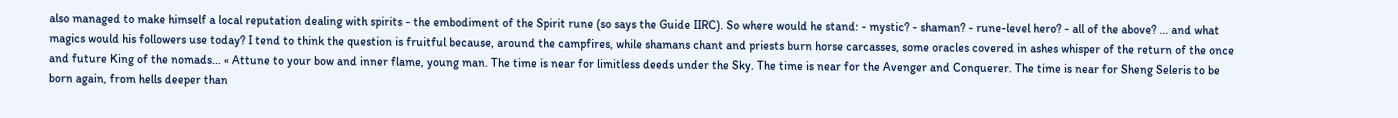also managed to make himself a local reputation dealing with spirits - the embodiment of the Spirit rune (so says the Guide IIRC). So where would he stand: - mystic? - shaman? - rune-level hero? - all of the above? ... and what magics would his followers use today? I tend to think the question is fruitful because, around the campfires, while shamans chant and priests burn horse carcasses, some oracles covered in ashes whisper of the return of the once and future King of the nomads... « Attune to your bow and inner flame, young man. The time is near for limitless deeds under the Sky. The time is near for the Avenger and Conquerer. The time is near for Sheng Seleris to be born again, from hells deeper than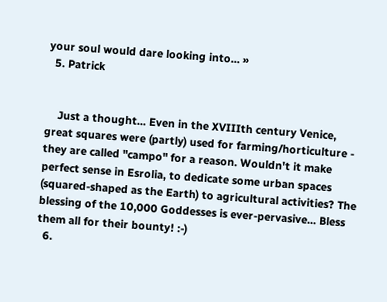your soul would dare looking into... »
  5. Patrick


    Just a thought... Even in the XVIIIth century Venice, great squares were (partly) used for farming/horticulture - they are called "campo" for a reason. Wouldn't it make perfect sense in Esrolia, to dedicate some urban spaces (squared-shaped as the Earth) to agricultural activities? The blessing of the 10,000 Goddesses is ever-pervasive... Bless them all for their bounty! :-)
  6.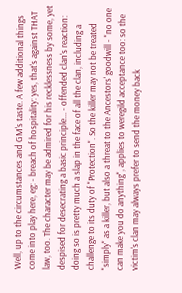Well, up to the circumstances and GM's taste. A few additional things come into play here, eg: - breach of hospitality: yes, that's against THAT law, too. The character may be admired for his recklessness by some, yet despised for desecrating a basic principle... - offended clan's reaction: doing so is pretty much a slap in the face of all the clan, including a challenge to its duty of "Protection". So the killer may not be treated "simply" as a killer, but also a threat to the Ancestors' goodwill - "no one can make you do anything", applies to weregild acceptance too: so the victim's clan may always prefer to send the money back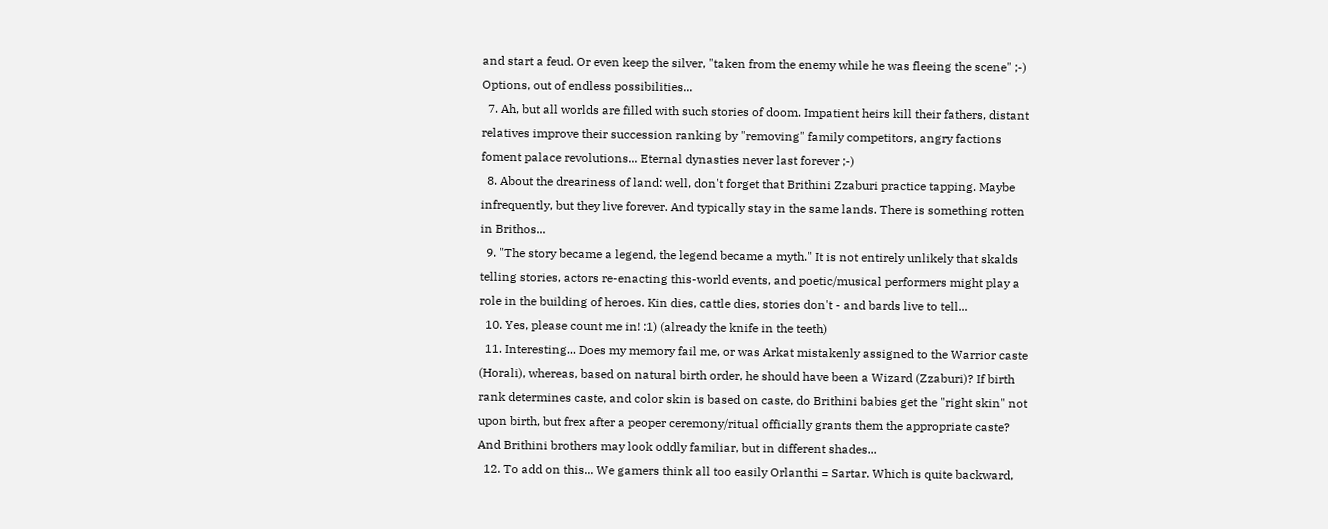and start a feud. Or even keep the silver, "taken from the enemy while he was fleeing the scene" ;-) Options, out of endless possibilities...
  7. Ah, but all worlds are filled with such stories of doom. Impatient heirs kill their fathers, distant relatives improve their succession ranking by "removing" family competitors, angry factions foment palace revolutions... Eternal dynasties never last forever ;-)
  8. About the dreariness of land: well, don't forget that Brithini Zzaburi practice tapping. Maybe infrequently, but they live forever. And typically stay in the same lands. There is something rotten in Brithos...
  9. "The story became a legend, the legend became a myth." It is not entirely unlikely that skalds telling stories, actors re-enacting this-world events, and poetic/musical performers might play a role in the building of heroes. Kin dies, cattle dies, stories don't - and bards live to tell...
  10. Yes, please count me in! :1) (already the knife in the teeth)
  11. Interesting... Does my memory fail me, or was Arkat mistakenly assigned to the Warrior caste (Horali), whereas, based on natural birth order, he should have been a Wizard (Zzaburi)? If birth rank determines caste, and color skin is based on caste, do Brithini babies get the "right skin" not upon birth, but frex after a peoper ceremony/ritual officially grants them the appropriate caste? And Brithini brothers may look oddly familiar, but in different shades...
  12. To add on this... We gamers think all too easily Orlanthi = Sartar. Which is quite backward,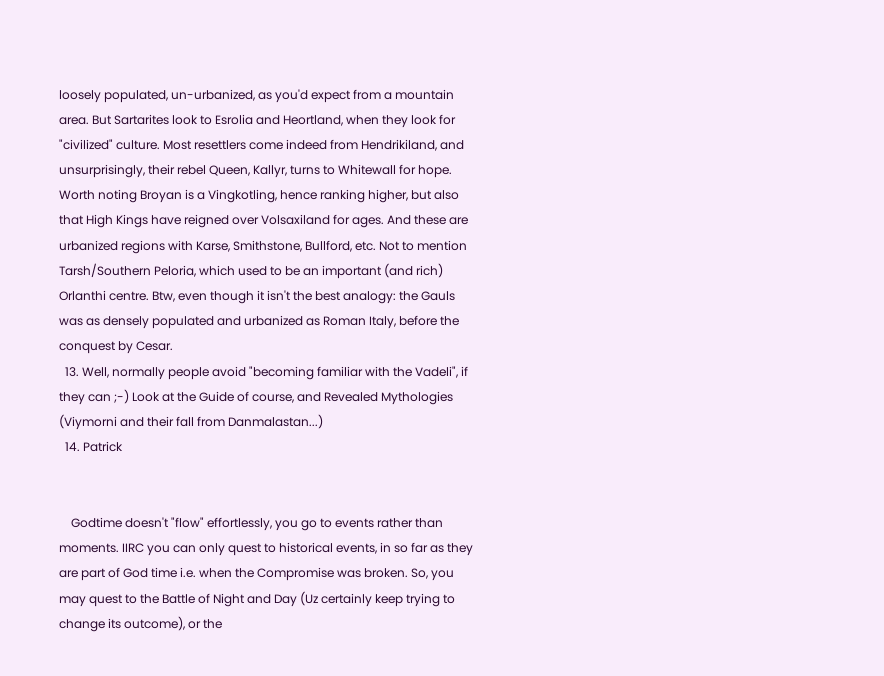loosely populated, un-urbanized, as you'd expect from a mountain area. But Sartarites look to Esrolia and Heortland, when they look for "civilized" culture. Most resettlers come indeed from Hendrikiland, and unsurprisingly, their rebel Queen, Kallyr, turns to Whitewall for hope. Worth noting Broyan is a Vingkotling, hence ranking higher, but also that High Kings have reigned over Volsaxiland for ages. And these are urbanized regions with Karse, Smithstone, Bullford, etc. Not to mention Tarsh/Southern Peloria, which used to be an important (and rich) Orlanthi centre. Btw, even though it isn't the best analogy: the Gauls was as densely populated and urbanized as Roman Italy, before the conquest by Cesar.
  13. Well, normally people avoid "becoming familiar with the Vadeli", if they can ;-) Look at the Guide of course, and Revealed Mythologies (Viymorni and their fall from Danmalastan...)
  14. Patrick


    Godtime doesn't "flow" effortlessly, you go to events rather than moments. IIRC you can only quest to historical events, in so far as they are part of God time i.e. when the Compromise was broken. So, you may quest to the Battle of Night and Day (Uz certainly keep trying to change its outcome), or the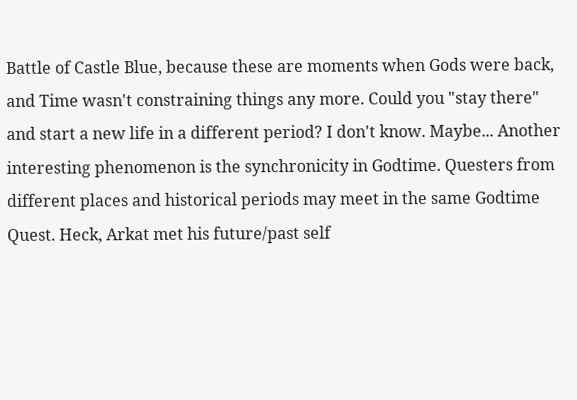Battle of Castle Blue, because these are moments when Gods were back, and Time wasn't constraining things any more. Could you "stay there" and start a new life in a different period? I don't know. Maybe... Another interesting phenomenon is the synchronicity in Godtime. Questers from different places and historical periods may meet in the same Godtime Quest. Heck, Arkat met his future/past self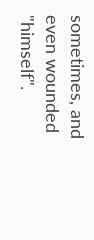sometimes, and even wounded "himself".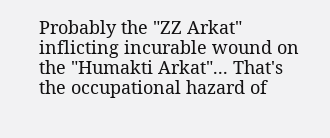Probably the "ZZ Arkat" inflicting incurable wound on the "Humakti Arkat"... That's the occupational hazard of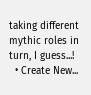taking different mythic roles in turn, I guess...!
  • Create New...